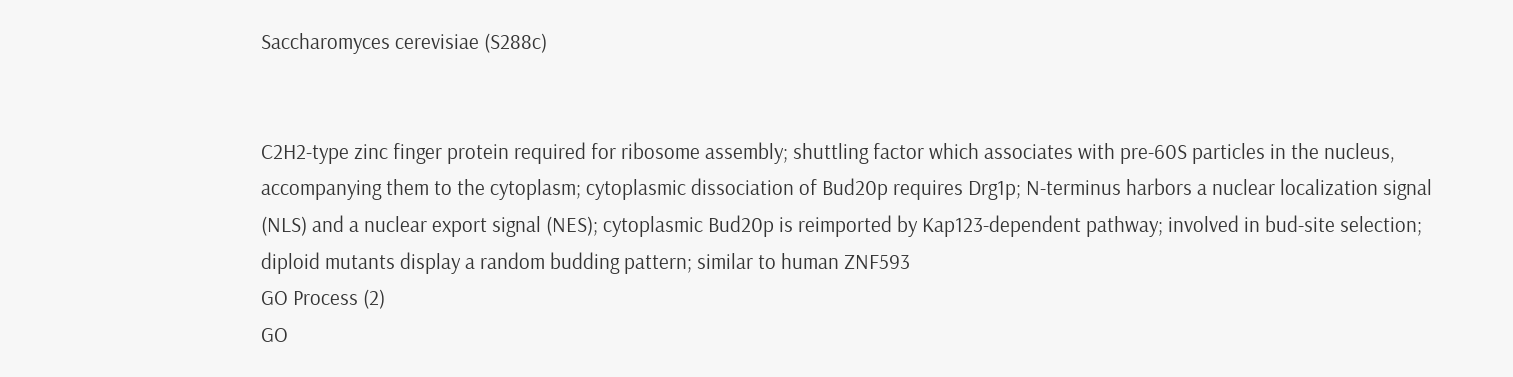Saccharomyces cerevisiae (S288c)


C2H2-type zinc finger protein required for ribosome assembly; shuttling factor which associates with pre-60S particles in the nucleus, accompanying them to the cytoplasm; cytoplasmic dissociation of Bud20p requires Drg1p; N-terminus harbors a nuclear localization signal (NLS) and a nuclear export signal (NES); cytoplasmic Bud20p is reimported by Kap123-dependent pathway; involved in bud-site selection; diploid mutants display a random budding pattern; similar to human ZNF593
GO Process (2)
GO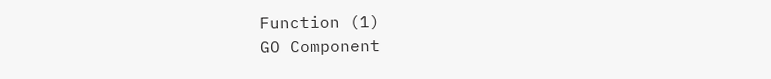Function (1)
GO Component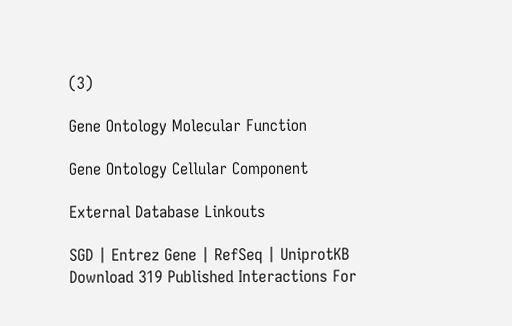(3)

Gene Ontology Molecular Function

Gene Ontology Cellular Component

External Database Linkouts

SGD | Entrez Gene | RefSeq | UniprotKB
Download 319 Published Interactions For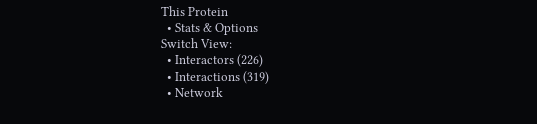This Protein
  • Stats & Options
Switch View:
  • Interactors (226)
  • Interactions (319)
  • Network